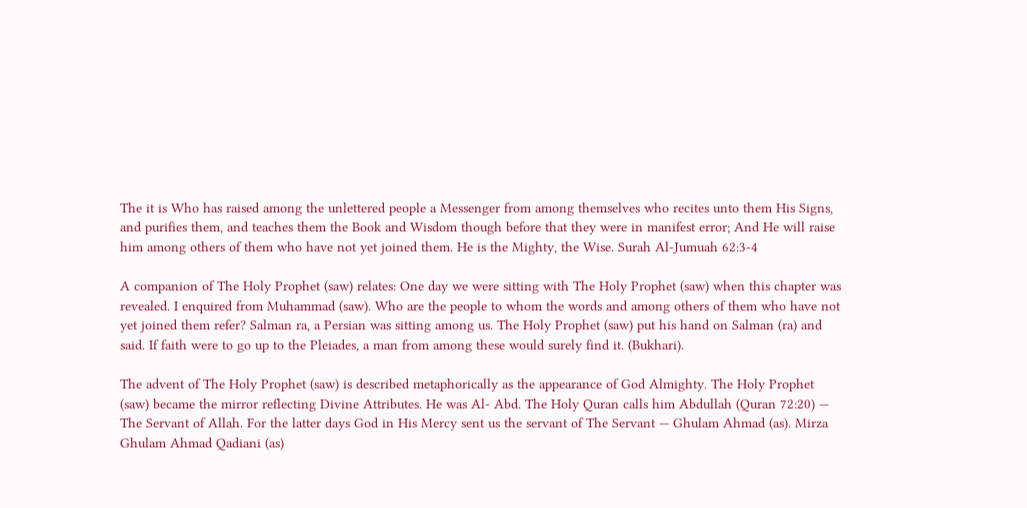The it is Who has raised among the unlettered people a Messenger from among themselves who recites unto them His Signs, and purifies them, and teaches them the Book and Wisdom though before that they were in manifest error; And He will raise him among others of them who have not yet joined them. He is the Mighty, the Wise. Surah Al-Jumuah 62:3-4

A companion of The Holy Prophet (saw) relates: One day we were sitting with The Holy Prophet (saw) when this chapter was revealed. I enquired from Muhammad (saw). Who are the people to whom the words and among others of them who have not yet joined them refer? Salman ra, a Persian was sitting among us. The Holy Prophet (saw) put his hand on Salman (ra) and said. If faith were to go up to the Pleiades, a man from among these would surely find it. (Bukhari).

The advent of The Holy Prophet (saw) is described metaphorically as the appearance of God Almighty. The Holy Prophet (saw) became the mirror reflecting Divine Attributes. He was Al- Abd. The Holy Quran calls him Abdullah (Quran 72:20) — The Servant of Allah. For the latter days God in His Mercy sent us the servant of The Servant — Ghulam Ahmad (as). Mirza Ghulam Ahmad Qadiani (as)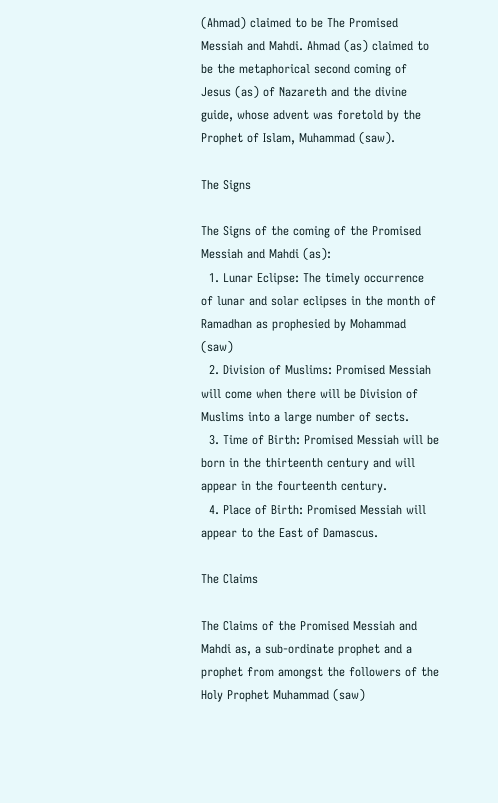(Ahmad) claimed to be The Promised Messiah and Mahdi. Ahmad (as) claimed to be the metaphorical second coming of Jesus (as) of Nazareth and the divine guide, whose advent was foretold by the Prophet of Islam, Muhammad (saw).

The Signs

The Signs of the coming of the Promised Messiah and Mahdi (as):
  1. Lunar Eclipse: The timely occurrence of lunar and solar eclipses in the month of Ramadhan as prophesied by Mohammad (saw)
  2. Division of Muslims: Promised Messiah will come when there will be Division of Muslims into a large number of sects.
  3. Time of Birth: Promised Messiah will be born in the thirteenth century and will appear in the fourteenth century.
  4. Place of Birth: Promised Messiah will appear to the East of Damascus.

The Claims

The Claims of the Promised Messiah and Mahdi as, a sub-ordinate prophet and a prophet from amongst the followers of the Holy Prophet Muhammad (saw)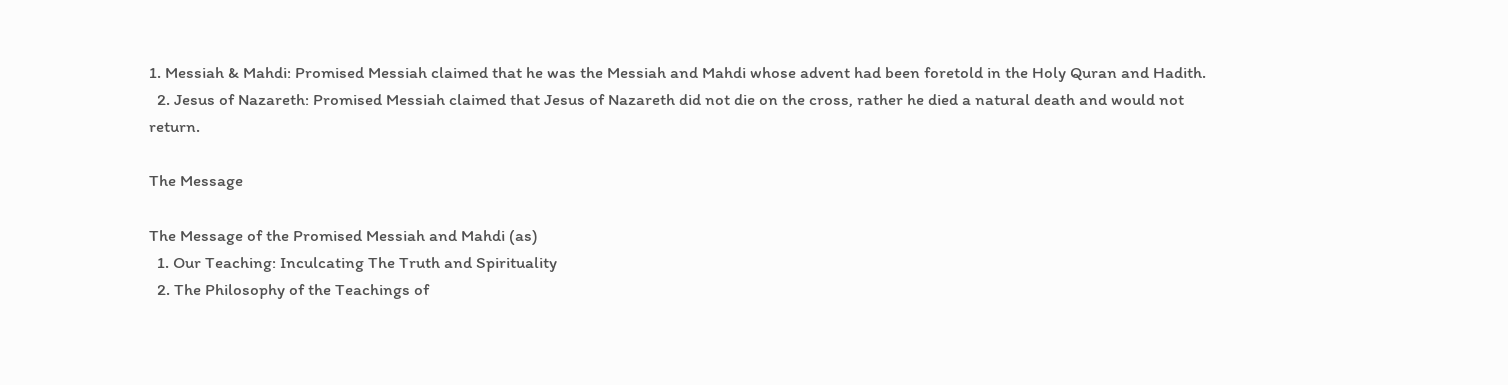1. Messiah & Mahdi: Promised Messiah claimed that he was the Messiah and Mahdi whose advent had been foretold in the Holy Quran and Hadith.
  2. Jesus of Nazareth: Promised Messiah claimed that Jesus of Nazareth did not die on the cross, rather he died a natural death and would not return.

The Message

The Message of the Promised Messiah and Mahdi (as)
  1. Our Teaching: Inculcating The Truth and Spirituality
  2. The Philosophy of the Teachings of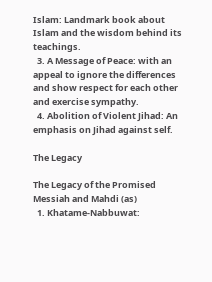Islam: Landmark book about Islam and the wisdom behind its teachings.
  3. A Message of Peace: with an appeal to ignore the differences and show respect for each other and exercise sympathy.
  4. Abolition of Violent Jihad: An emphasis on Jihad against self.

The Legacy

The Legacy of the Promised Messiah and Mahdi (as)
  1. Khatame-Nabbuwat: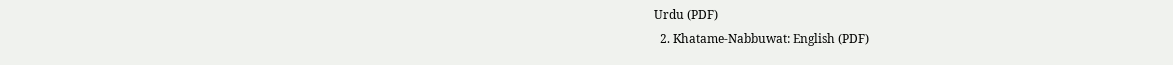Urdu (PDF)
  2. Khatame-Nabbuwat: English (PDF)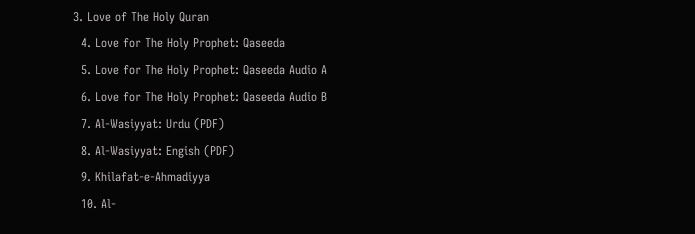3. Love of The Holy Quran
  4. Love for The Holy Prophet: Qaseeda
  5. Love for The Holy Prophet: Qaseeda Audio A
  6. Love for The Holy Prophet: Qaseeda Audio B
  7. Al-Wasiyyat: Urdu (PDF)
  8. Al-Wasiyyat: Engish (PDF)
  9. Khilafat-e-Ahmadiyya
  10. Al-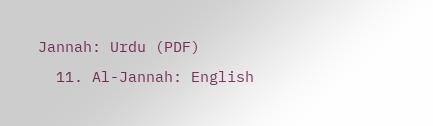Jannah: Urdu (PDF)
  11. Al-Jannah: English